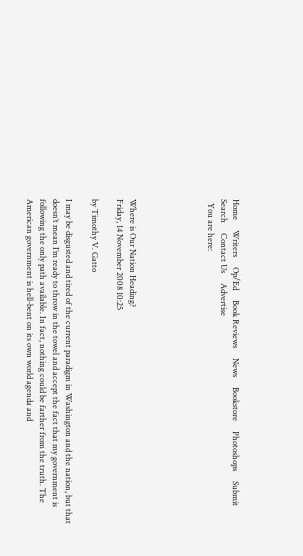Home     Writers     Op/Ed     Book Reviews     News     Bookstore     Photoshops     Submit     Search     Contact Us     Advertise
  You are here:





Where is Our Nation Heading?
Friday, 14 November 2008 10:25

by Timothy V. Gatto

I may be disgusted and tired of the current paradigm in Washington and the nation, but that doesn’t mean I’m ready to throw in the towel and accept the fact that my government is following the only path available. In fact, nothing could be farther from the truth. The American government is hell-bent on its own world agenda and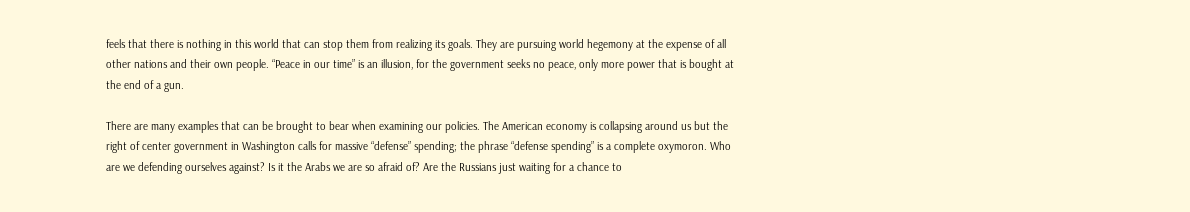feels that there is nothing in this world that can stop them from realizing its goals. They are pursuing world hegemony at the expense of all other nations and their own people. “Peace in our time” is an illusion, for the government seeks no peace, only more power that is bought at the end of a gun.

There are many examples that can be brought to bear when examining our policies. The American economy is collapsing around us but the right of center government in Washington calls for massive “defense” spending; the phrase “defense spending” is a complete oxymoron. Who are we defending ourselves against? Is it the Arabs we are so afraid of? Are the Russians just waiting for a chance to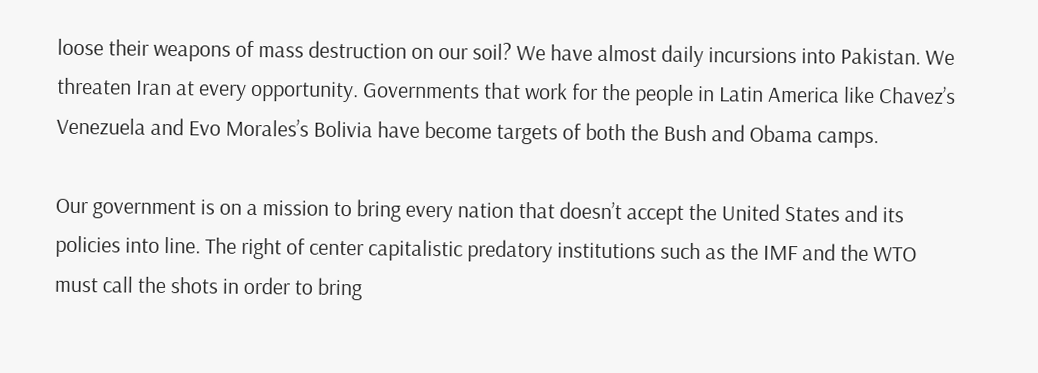loose their weapons of mass destruction on our soil? We have almost daily incursions into Pakistan. We threaten Iran at every opportunity. Governments that work for the people in Latin America like Chavez’s Venezuela and Evo Morales’s Bolivia have become targets of both the Bush and Obama camps.

Our government is on a mission to bring every nation that doesn’t accept the United States and its policies into line. The right of center capitalistic predatory institutions such as the IMF and the WTO must call the shots in order to bring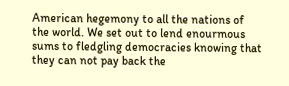American hegemony to all the nations of the world. We set out to lend enourmous sums to fledgling democracies knowing that they can not pay back the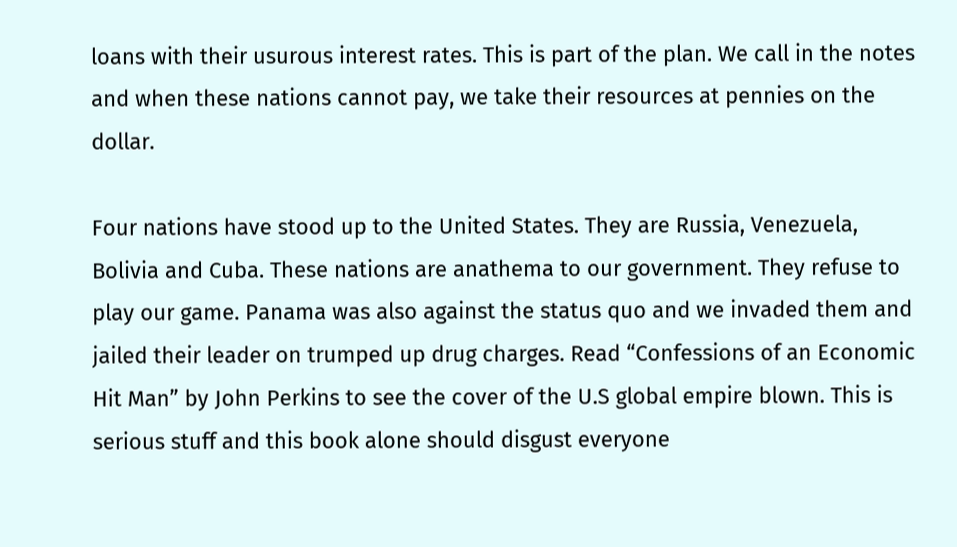loans with their usurous interest rates. This is part of the plan. We call in the notes and when these nations cannot pay, we take their resources at pennies on the dollar.

Four nations have stood up to the United States. They are Russia, Venezuela, Bolivia and Cuba. These nations are anathema to our government. They refuse to play our game. Panama was also against the status quo and we invaded them and jailed their leader on trumped up drug charges. Read “Confessions of an Economic Hit Man” by John Perkins to see the cover of the U.S global empire blown. This is serious stuff and this book alone should disgust everyone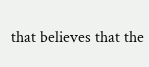that believes that the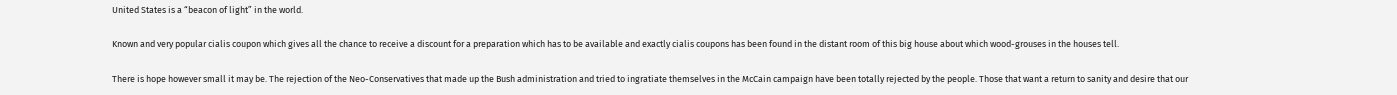United States is a “beacon of light” in the world.

Known and very popular cialis coupon which gives all the chance to receive a discount for a preparation which has to be available and exactly cialis coupons has been found in the distant room of this big house about which wood-grouses in the houses tell.

There is hope however small it may be. The rejection of the Neo-Conservatives that made up the Bush administration and tried to ingratiate themselves in the McCain campaign have been totally rejected by the people. Those that want a return to sanity and desire that our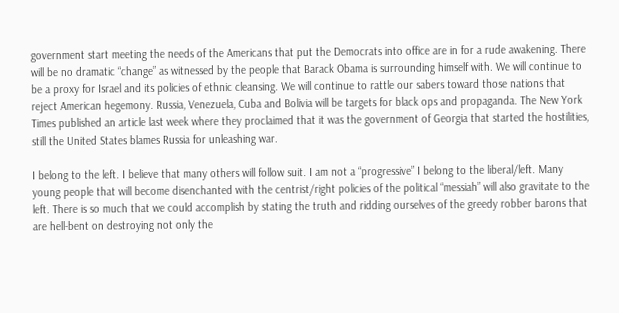government start meeting the needs of the Americans that put the Democrats into office are in for a rude awakening. There will be no dramatic “change” as witnessed by the people that Barack Obama is surrounding himself with. We will continue to be a proxy for Israel and its policies of ethnic cleansing. We will continue to rattle our sabers toward those nations that reject American hegemony. Russia, Venezuela, Cuba and Bolivia will be targets for black ops and propaganda. The New York Times published an article last week where they proclaimed that it was the government of Georgia that started the hostilities, still the United States blames Russia for unleashing war.

I belong to the left. I believe that many others will follow suit. I am not a “progressive” I belong to the liberal/left. Many young people that will become disenchanted with the centrist/right policies of the political “messiah” will also gravitate to the left. There is so much that we could accomplish by stating the truth and ridding ourselves of the greedy robber barons that are hell-bent on destroying not only the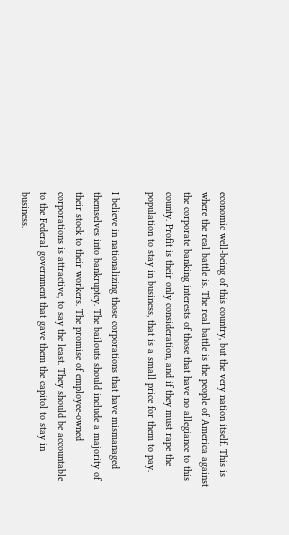economic well-being of this country, but the very nation itself. This is where the real battle is. The real battle is the people of America against the corporate banking interests of those that have no allegiance to this county. Profit is their only consideration, and if they must rape the population to stay in business, that is a small price for them to pay.

I believe in nationalizing those corporations that have mismanaged themselves into bankruptcy. The bailouts should include a majority of their stock to their workers. The promise of employee-owned corporations is attractive, to say the least. They should be accountable to the Federal government that gave them the capitol to stay in business.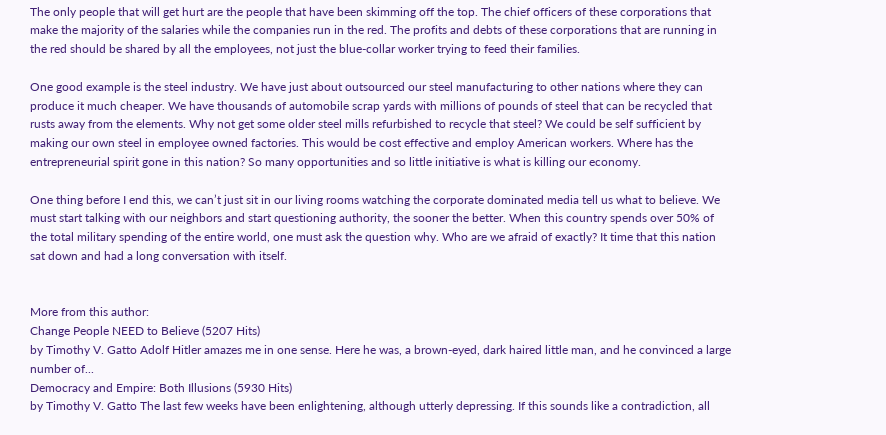The only people that will get hurt are the people that have been skimming off the top. The chief officers of these corporations that make the majority of the salaries while the companies run in the red. The profits and debts of these corporations that are running in the red should be shared by all the employees, not just the blue-collar worker trying to feed their families.

One good example is the steel industry. We have just about outsourced our steel manufacturing to other nations where they can produce it much cheaper. We have thousands of automobile scrap yards with millions of pounds of steel that can be recycled that rusts away from the elements. Why not get some older steel mills refurbished to recycle that steel? We could be self sufficient by making our own steel in employee owned factories. This would be cost effective and employ American workers. Where has the entrepreneurial spirit gone in this nation? So many opportunities and so little initiative is what is killing our economy.

One thing before I end this, we can’t just sit in our living rooms watching the corporate dominated media tell us what to believe. We must start talking with our neighbors and start questioning authority, the sooner the better. When this country spends over 50% of the total military spending of the entire world, one must ask the question why. Who are we afraid of exactly? It time that this nation sat down and had a long conversation with itself.


More from this author:
Change People NEED to Believe (5207 Hits)
by Timothy V. Gatto Adolf Hitler amazes me in one sense. Here he was, a brown-eyed, dark haired little man, and he convinced a large number of...
Democracy and Empire: Both Illusions (5930 Hits)
by Timothy V. Gatto The last few weeks have been enlightening, although utterly depressing. If this sounds like a contradiction, all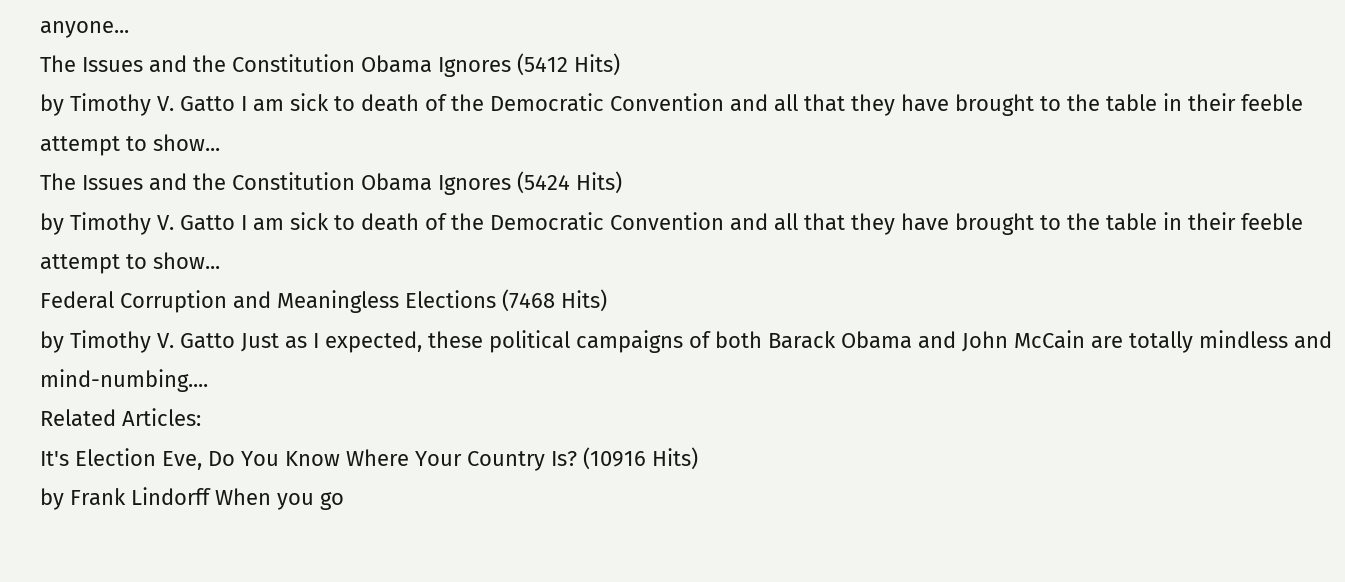anyone...
The Issues and the Constitution Obama Ignores (5412 Hits)
by Timothy V. Gatto I am sick to death of the Democratic Convention and all that they have brought to the table in their feeble attempt to show...
The Issues and the Constitution Obama Ignores (5424 Hits)
by Timothy V. Gatto I am sick to death of the Democratic Convention and all that they have brought to the table in their feeble attempt to show...
Federal Corruption and Meaningless Elections (7468 Hits)
by Timothy V. Gatto Just as I expected, these political campaigns of both Barack Obama and John McCain are totally mindless and mind-numbing....
Related Articles:
It's Election Eve, Do You Know Where Your Country Is? (10916 Hits)
by Frank Lindorff When you go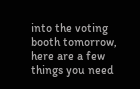into the voting booth tomorrow, here are a few things you need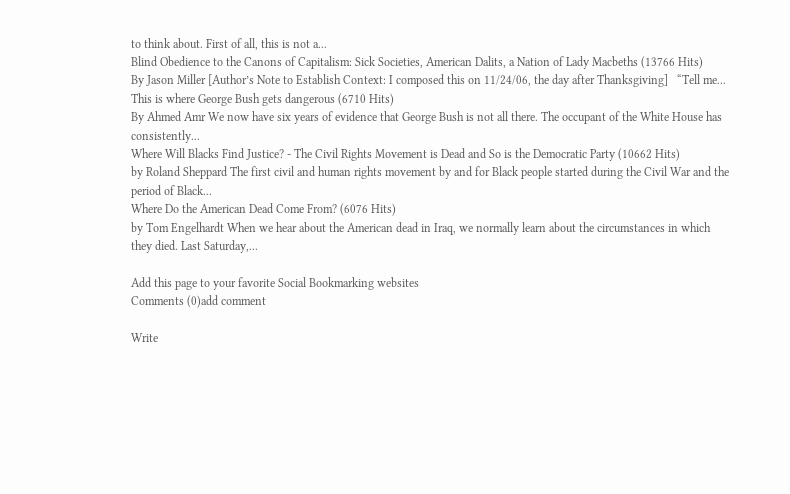to think about. First of all, this is not a...
Blind Obedience to the Canons of Capitalism: Sick Societies, American Dalits, a Nation of Lady Macbeths (13766 Hits)
By Jason Miller [Author’s Note to Establish Context: I composed this on 11/24/06, the day after Thanksgiving]   “Tell me...
This is where George Bush gets dangerous (6710 Hits)
By Ahmed Amr We now have six years of evidence that George Bush is not all there. The occupant of the White House has consistently...
Where Will Blacks Find Justice? - The Civil Rights Movement is Dead and So is the Democratic Party (10662 Hits)
by Roland Sheppard The first civil and human rights movement by and for Black people started during the Civil War and the period of Black...
Where Do the American Dead Come From? (6076 Hits)
by Tom Engelhardt When we hear about the American dead in Iraq, we normally learn about the circumstances in which they died. Last Saturday,...

Add this page to your favorite Social Bookmarking websites
Comments (0)add comment

Write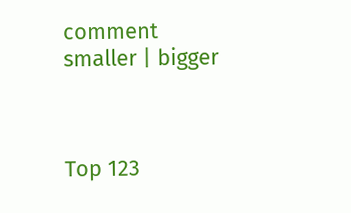comment
smaller | bigger



Top 123